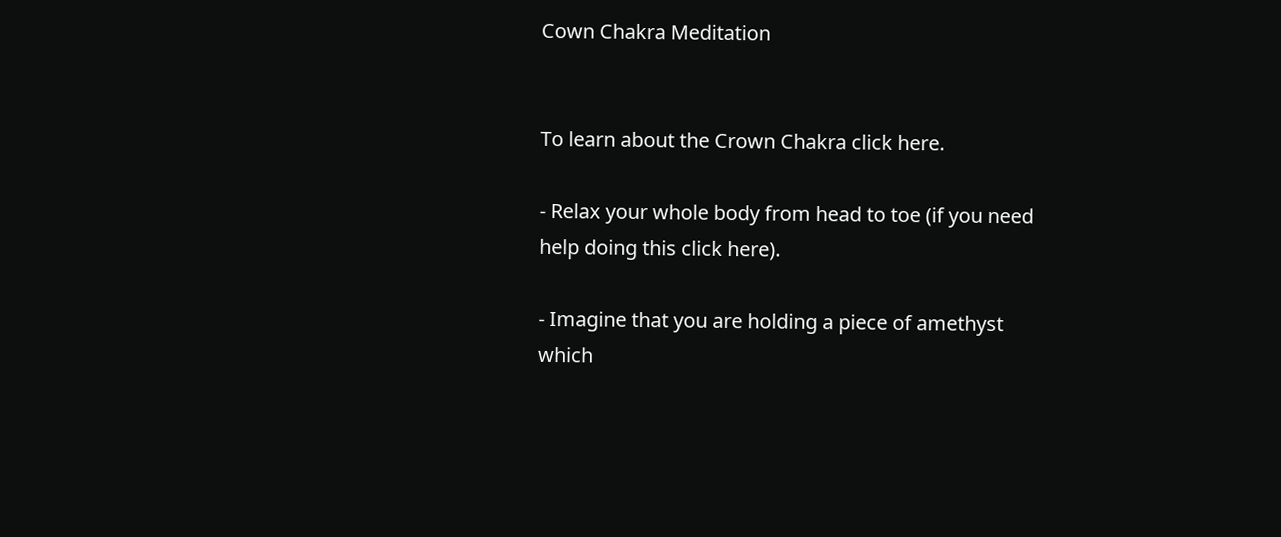Cown Chakra Meditation


To learn about the Crown Chakra click here.

- Relax your whole body from head to toe (if you need help doing this click here).

- Imagine that you are holding a piece of amethyst which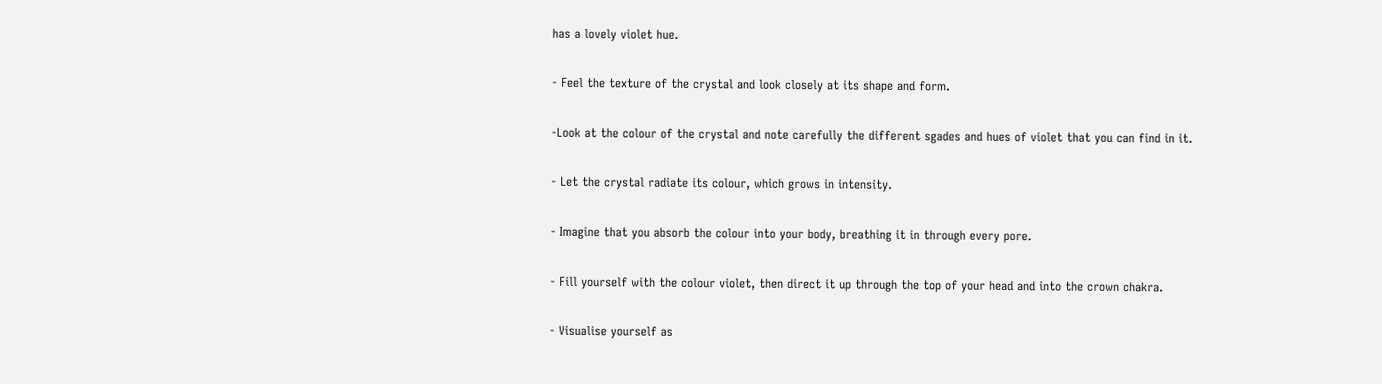has a lovely violet hue.

- Feel the texture of the crystal and look closely at its shape and form.

-Look at the colour of the crystal and note carefully the different sgades and hues of violet that you can find in it.

- Let the crystal radiate its colour, which grows in intensity.

- Imagine that you absorb the colour into your body, breathing it in through every pore.

- Fill yourself with the colour violet, then direct it up through the top of your head and into the crown chakra.

- Visualise yourself as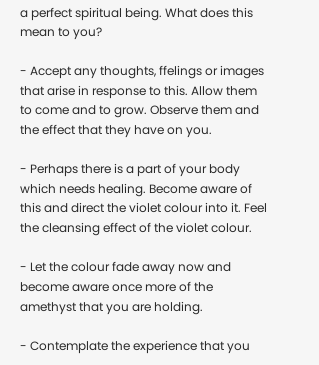a perfect spiritual being. What does this mean to you?

- Accept any thoughts, ffelings or images that arise in response to this. Allow them to come and to grow. Observe them and the effect that they have on you.

- Perhaps there is a part of your body which needs healing. Become aware of this and direct the violet colour into it. Feel the cleansing effect of the violet colour.

- Let the colour fade away now and become aware once more of the amethyst that you are holding.

- Contemplate the experience that you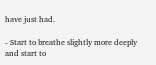have just had.

- Start to breathe slightly more deeply and start to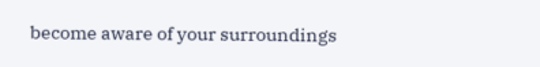become aware of your surroundings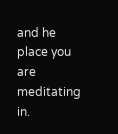and he place you are meditating in.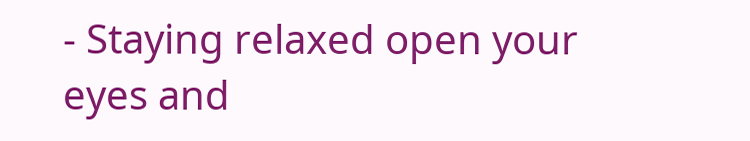- Staying relaxed open your eyes and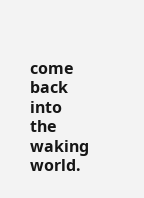come back into the waking world.